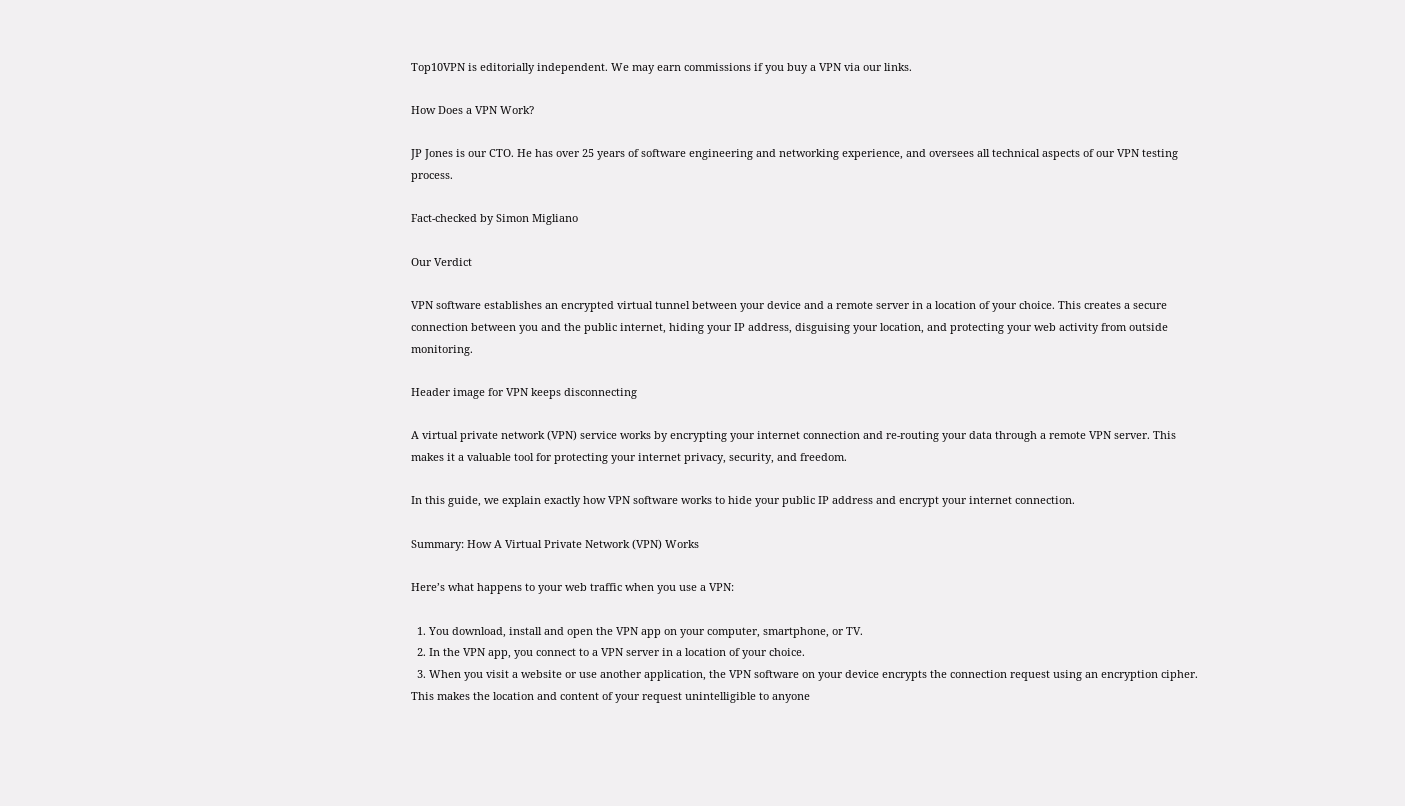Top10VPN is editorially independent. We may earn commissions if you buy a VPN via our links.

How Does a VPN Work?

JP Jones is our CTO. He has over 25 years of software engineering and networking experience, and oversees all technical aspects of our VPN testing process.

Fact-checked by Simon Migliano

Our Verdict

VPN software establishes an encrypted virtual tunnel between your device and a remote server in a location of your choice. This creates a secure connection between you and the public internet, hiding your IP address, disguising your location, and protecting your web activity from outside monitoring.

Header image for VPN keeps disconnecting

A virtual private network (VPN) service works by encrypting your internet connection and re-routing your data through a remote VPN server. This makes it a valuable tool for protecting your internet privacy, security, and freedom.

In this guide, we explain exactly how VPN software works to hide your public IP address and encrypt your internet connection.

Summary: How A Virtual Private Network (VPN) Works

Here’s what happens to your web traffic when you use a VPN:

  1. You download, install and open the VPN app on your computer, smartphone, or TV.
  2. In the VPN app, you connect to a VPN server in a location of your choice.
  3. When you visit a website or use another application, the VPN software on your device encrypts the connection request using an encryption cipher. This makes the location and content of your request unintelligible to anyone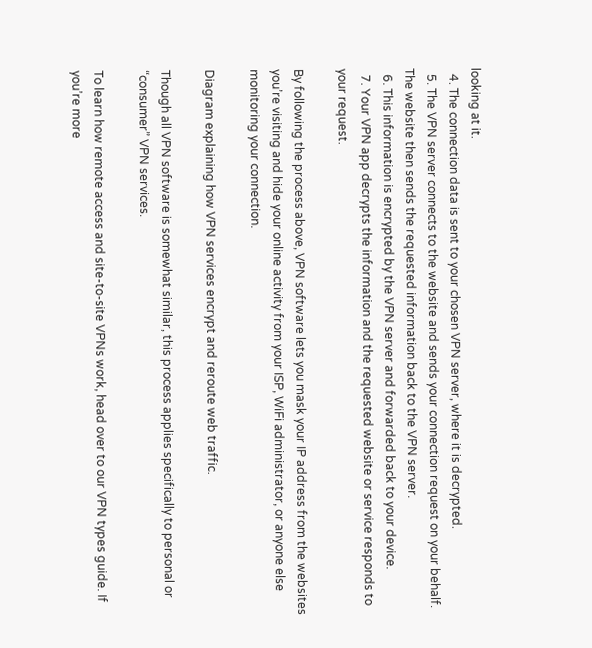looking at it.
  4. The connection data is sent to your chosen VPN server, where it is decrypted.
  5. The VPN server connects to the website and sends your connection request on your behalf. The website then sends the requested information back to the VPN server.
  6. This information is encrypted by the VPN server and forwarded back to your device.
  7. Your VPN app decrypts the information and the requested website or service responds to your request.

By following the process above, VPN software lets you mask your IP address from the websites you’re visiting and hide your online activity from your ISP, WiFi administrator, or anyone else monitoring your connection.

Diagram explaining how VPN services encrypt and reroute web traffic.

Though all VPN software is somewhat similar, this process applies specifically to personal or “consumer” VPN services.

To learn how remote access and site-to-site VPNs work, head over to our VPN types guide. If you’re more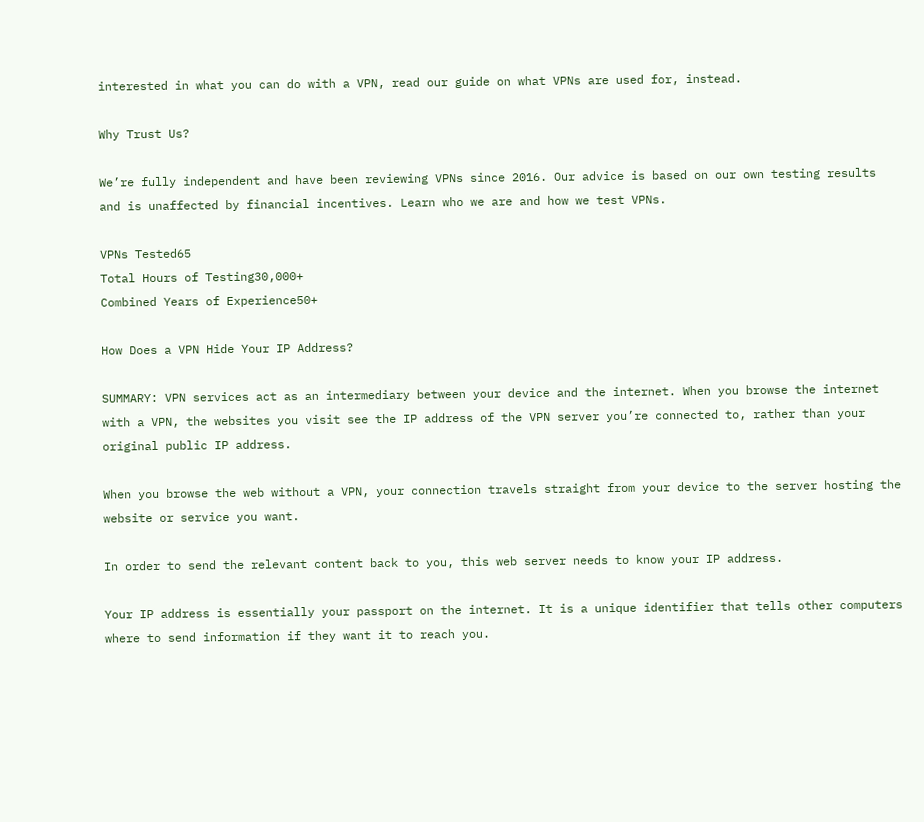interested in what you can do with a VPN, read our guide on what VPNs are used for, instead.

Why Trust Us?

We’re fully independent and have been reviewing VPNs since 2016. Our advice is based on our own testing results and is unaffected by financial incentives. Learn who we are and how we test VPNs.

VPNs Tested65
Total Hours of Testing30,000+
Combined Years of Experience50+

How Does a VPN Hide Your IP Address?

SUMMARY: VPN services act as an intermediary between your device and the internet. When you browse the internet with a VPN, the websites you visit see the IP address of the VPN server you’re connected to, rather than your original public IP address.

When you browse the web without a VPN, your connection travels straight from your device to the server hosting the website or service you want.

In order to send the relevant content back to you, this web server needs to know your IP address.

Your IP address is essentially your passport on the internet. It is a unique identifier that tells other computers where to send information if they want it to reach you.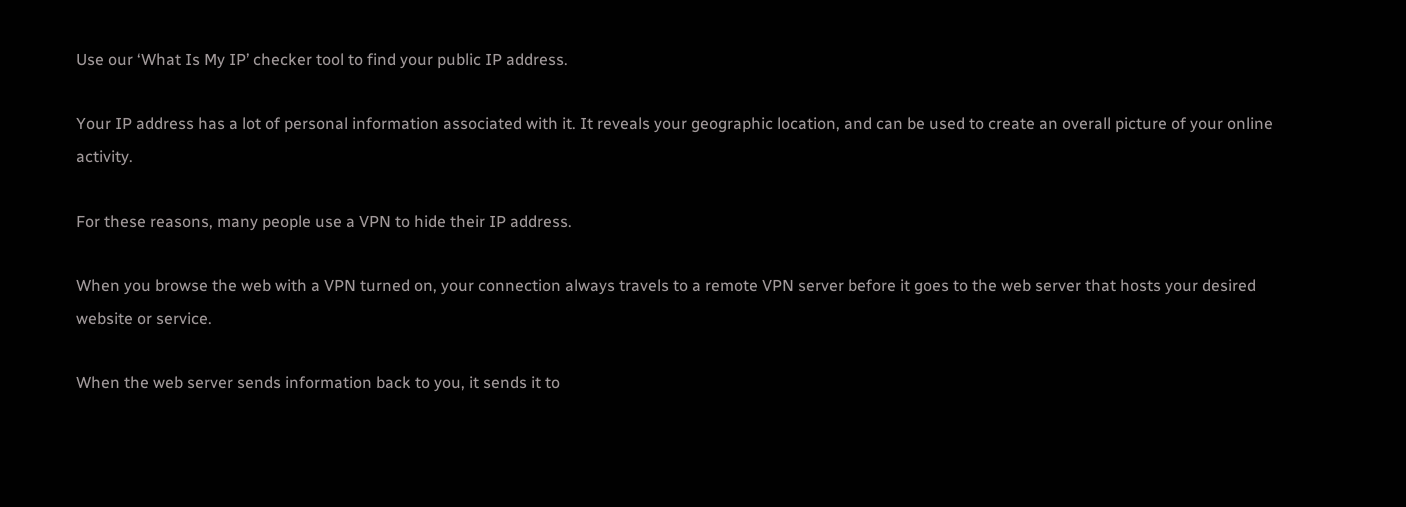Use our ‘What Is My IP’ checker tool to find your public IP address.

Your IP address has a lot of personal information associated with it. It reveals your geographic location, and can be used to create an overall picture of your online activity.

For these reasons, many people use a VPN to hide their IP address.

When you browse the web with a VPN turned on, your connection always travels to a remote VPN server before it goes to the web server that hosts your desired website or service.

When the web server sends information back to you, it sends it to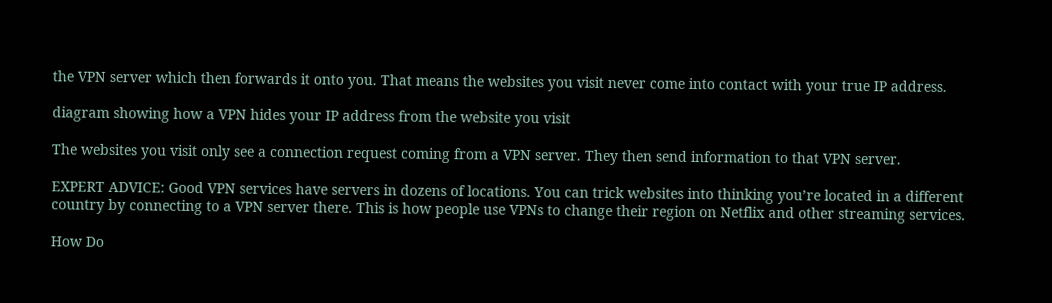the VPN server which then forwards it onto you. That means the websites you visit never come into contact with your true IP address.

diagram showing how a VPN hides your IP address from the website you visit

The websites you visit only see a connection request coming from a VPN server. They then send information to that VPN server.

EXPERT ADVICE: Good VPN services have servers in dozens of locations. You can trick websites into thinking you’re located in a different country by connecting to a VPN server there. This is how people use VPNs to change their region on Netflix and other streaming services.

How Do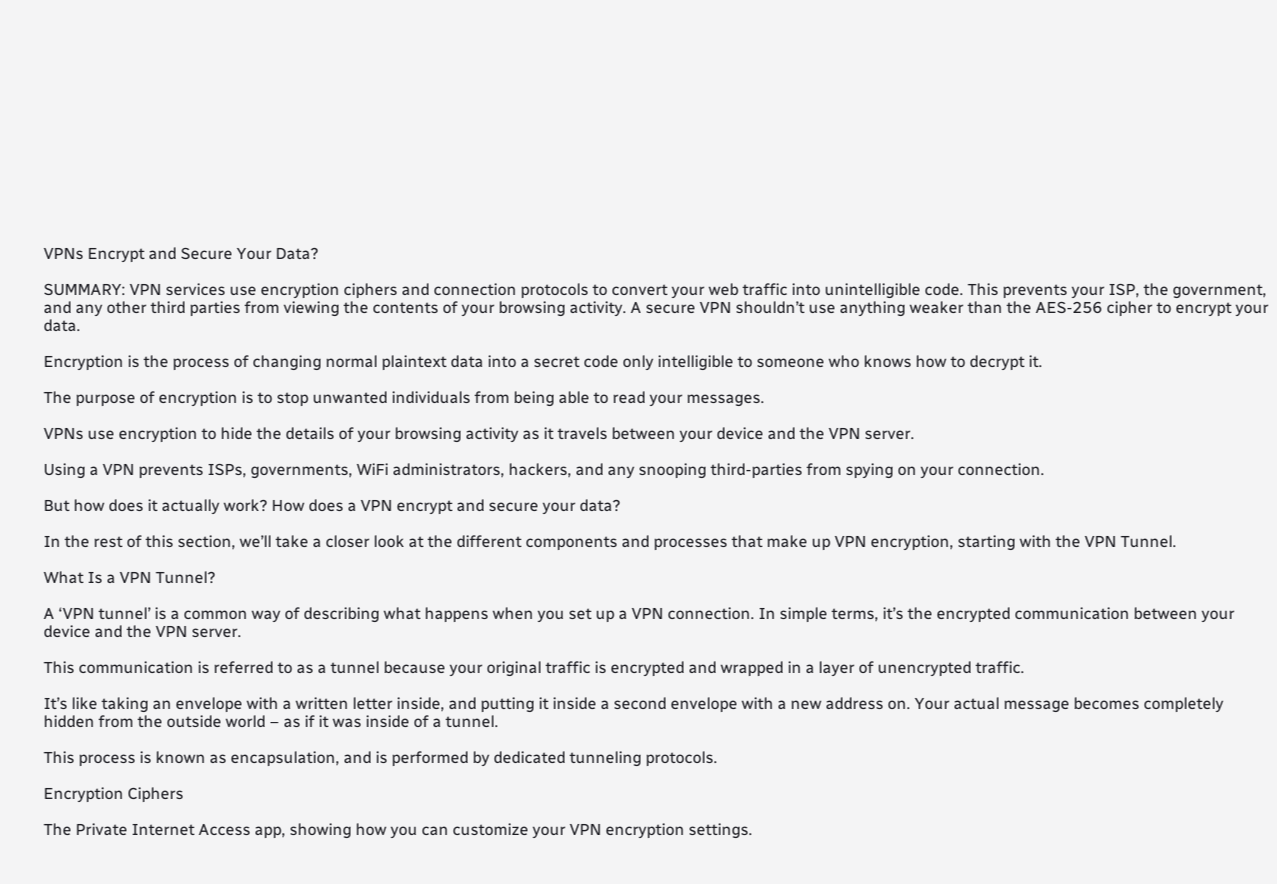VPNs Encrypt and Secure Your Data?

SUMMARY: VPN services use encryption ciphers and connection protocols to convert your web traffic into unintelligible code. This prevents your ISP, the government, and any other third parties from viewing the contents of your browsing activity. A secure VPN shouldn’t use anything weaker than the AES-256 cipher to encrypt your data.

Encryption is the process of changing normal plaintext data into a secret code only intelligible to someone who knows how to decrypt it.

The purpose of encryption is to stop unwanted individuals from being able to read your messages.

VPNs use encryption to hide the details of your browsing activity as it travels between your device and the VPN server.

Using a VPN prevents ISPs, governments, WiFi administrators, hackers, and any snooping third-parties from spying on your connection.

But how does it actually work? How does a VPN encrypt and secure your data?

In the rest of this section, we’ll take a closer look at the different components and processes that make up VPN encryption, starting with the VPN Tunnel.

What Is a VPN Tunnel?

A ‘VPN tunnel’ is a common way of describing what happens when you set up a VPN connection. In simple terms, it’s the encrypted communication between your device and the VPN server.

This communication is referred to as a tunnel because your original traffic is encrypted and wrapped in a layer of unencrypted traffic.

It’s like taking an envelope with a written letter inside, and putting it inside a second envelope with a new address on. Your actual message becomes completely hidden from the outside world – as if it was inside of a tunnel.

This process is known as encapsulation, and is performed by dedicated tunneling protocols.

Encryption Ciphers

The Private Internet Access app, showing how you can customize your VPN encryption settings.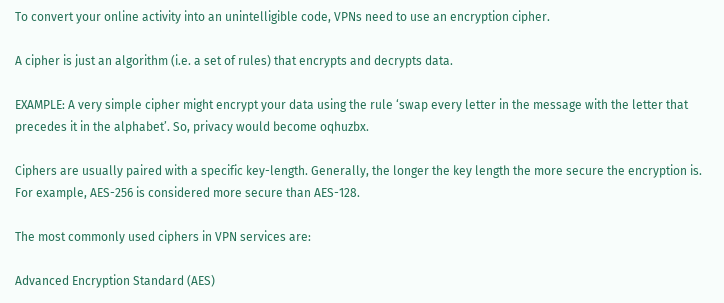To convert your online activity into an unintelligible code, VPNs need to use an encryption cipher.

A cipher is just an algorithm (i.e. a set of rules) that encrypts and decrypts data.

EXAMPLE: A very simple cipher might encrypt your data using the rule ‘swap every letter in the message with the letter that precedes it in the alphabet’. So, privacy would become oqhuzbx.

Ciphers are usually paired with a specific key-length. Generally, the longer the key length the more secure the encryption is. For example, AES-256 is considered more secure than AES-128.

The most commonly used ciphers in VPN services are:

Advanced Encryption Standard (AES)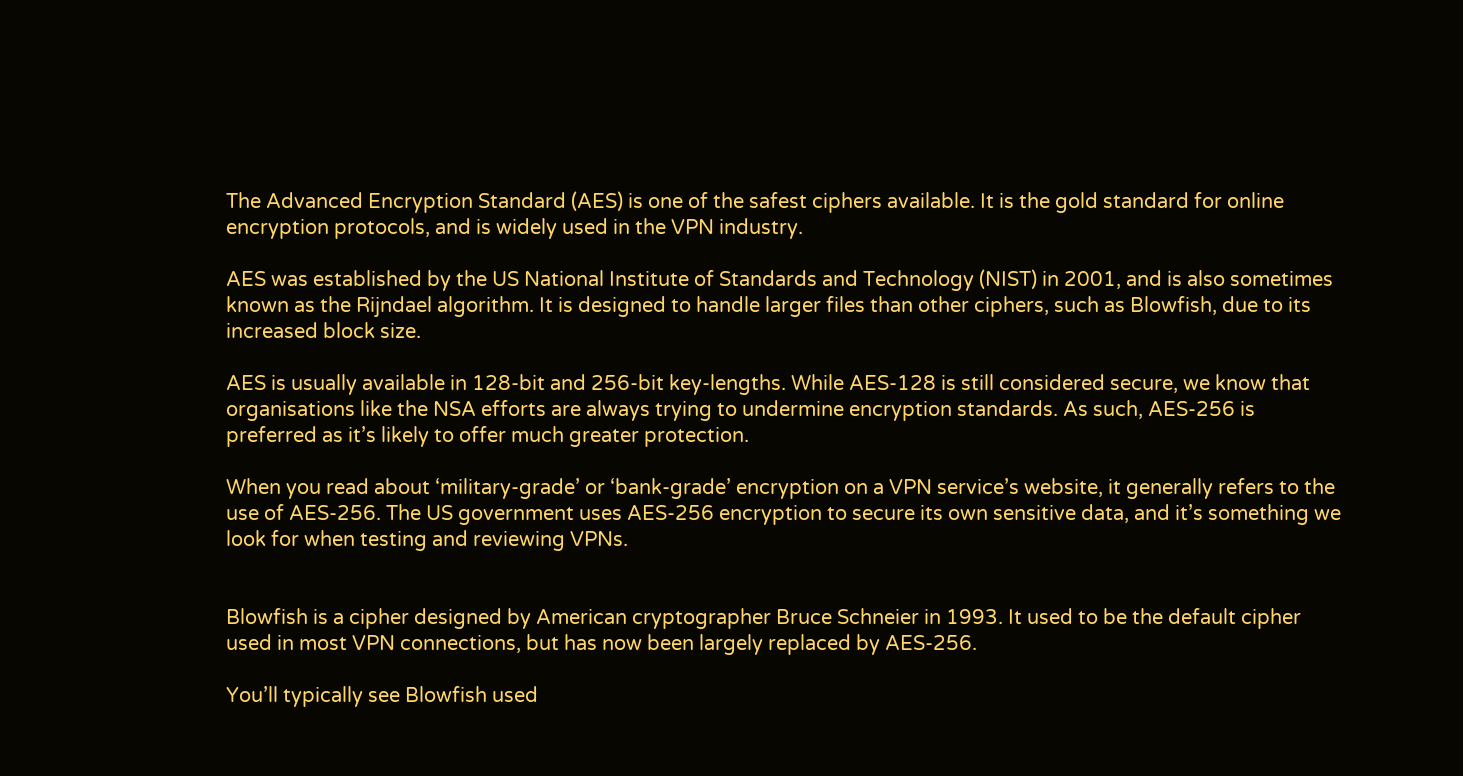The Advanced Encryption Standard (AES) is one of the safest ciphers available. It is the gold standard for online encryption protocols, and is widely used in the VPN industry.

AES was established by the US National Institute of Standards and Technology (NIST) in 2001, and is also sometimes known as the Rijndael algorithm. It is designed to handle larger files than other ciphers, such as Blowfish, due to its increased block size.

AES is usually available in 128-bit and 256-bit key-lengths. While AES-128 is still considered secure, we know that organisations like the NSA efforts are always trying to undermine encryption standards. As such, AES-256 is preferred as it’s likely to offer much greater protection.

When you read about ‘military-grade’ or ‘bank-grade’ encryption on a VPN service’s website, it generally refers to the use of AES-256. The US government uses AES-256 encryption to secure its own sensitive data, and it’s something we look for when testing and reviewing VPNs.


Blowfish is a cipher designed by American cryptographer Bruce Schneier in 1993. It used to be the default cipher used in most VPN connections, but has now been largely replaced by AES-256.

You’ll typically see Blowfish used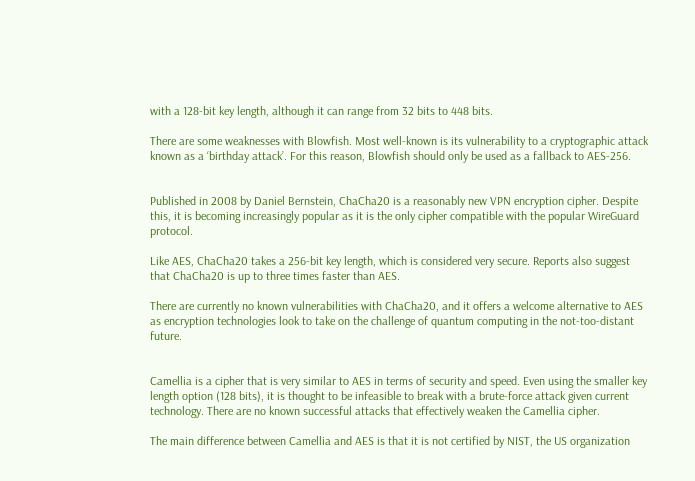with a 128-bit key length, although it can range from 32 bits to 448 bits.

There are some weaknesses with Blowfish. Most well-known is its vulnerability to a cryptographic attack known as a ‘birthday attack’. For this reason, Blowfish should only be used as a fallback to AES-256.


Published in 2008 by Daniel Bernstein, ChaCha20 is a reasonably new VPN encryption cipher. Despite this, it is becoming increasingly popular as it is the only cipher compatible with the popular WireGuard protocol.

Like AES, ChaCha20 takes a 256-bit key length, which is considered very secure. Reports also suggest that ChaCha20 is up to three times faster than AES.

There are currently no known vulnerabilities with ChaCha20, and it offers a welcome alternative to AES as encryption technologies look to take on the challenge of quantum computing in the not-too-distant future.


Camellia is a cipher that is very similar to AES in terms of security and speed. Even using the smaller key length option (128 bits), it is thought to be infeasible to break with a brute-force attack given current technology. There are no known successful attacks that effectively weaken the Camellia cipher.

The main difference between Camellia and AES is that it is not certified by NIST, the US organization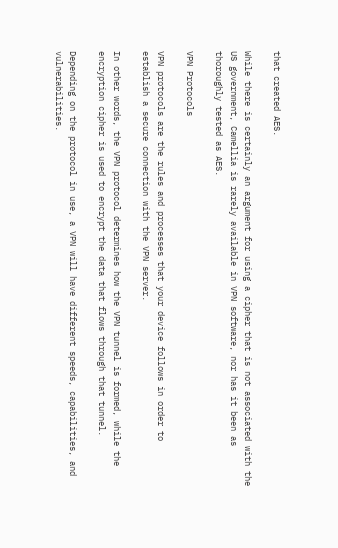that created AES.

While there is certainly an argument for using a cipher that is not associated with the US government, Camellia is rarely available in VPN software, nor has it been as thoroughly tested as AES.

VPN Protocols

VPN protocols are the rules and processes that your device follows in order to establish a secure connection with the VPN server.

In other words, the VPN protocol determines how the VPN tunnel is formed, while the encryption cipher is used to encrypt the data that flows through that tunnel.

Depending on the protocol in use, a VPN will have different speeds, capabilities, and vulnerabilities.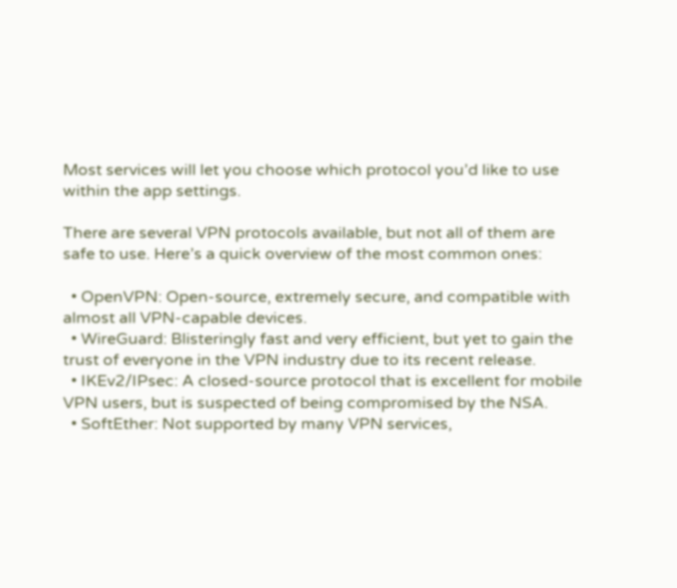Most services will let you choose which protocol you’d like to use within the app settings.

There are several VPN protocols available, but not all of them are safe to use. Here’s a quick overview of the most common ones:

  • OpenVPN: Open-source, extremely secure, and compatible with almost all VPN-capable devices.
  • WireGuard: Blisteringly fast and very efficient, but yet to gain the trust of everyone in the VPN industry due to its recent release.
  • IKEv2/IPsec: A closed-source protocol that is excellent for mobile VPN users, but is suspected of being compromised by the NSA.
  • SoftEther: Not supported by many VPN services,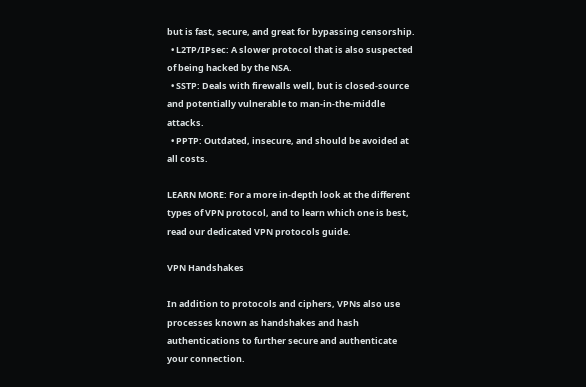but is fast, secure, and great for bypassing censorship.
  • L2TP/IPsec: A slower protocol that is also suspected of being hacked by the NSA.
  • SSTP: Deals with firewalls well, but is closed-source and potentially vulnerable to man-in-the-middle attacks.
  • PPTP: Outdated, insecure, and should be avoided at all costs.

LEARN MORE: For a more in-depth look at the different types of VPN protocol, and to learn which one is best, read our dedicated VPN protocols guide.

VPN Handshakes

In addition to protocols and ciphers, VPNs also use processes known as handshakes and hash authentications to further secure and authenticate your connection.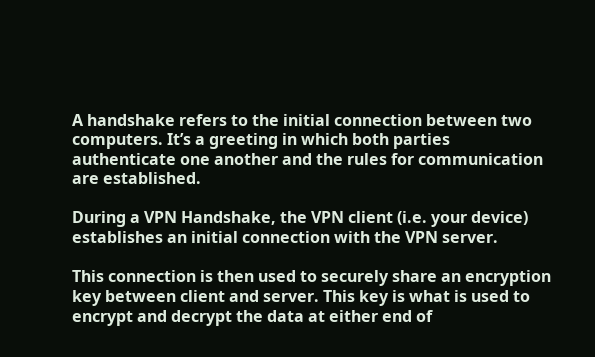A handshake refers to the initial connection between two computers. It’s a greeting in which both parties authenticate one another and the rules for communication are established.

During a VPN Handshake, the VPN client (i.e. your device) establishes an initial connection with the VPN server.

This connection is then used to securely share an encryption key between client and server. This key is what is used to encrypt and decrypt the data at either end of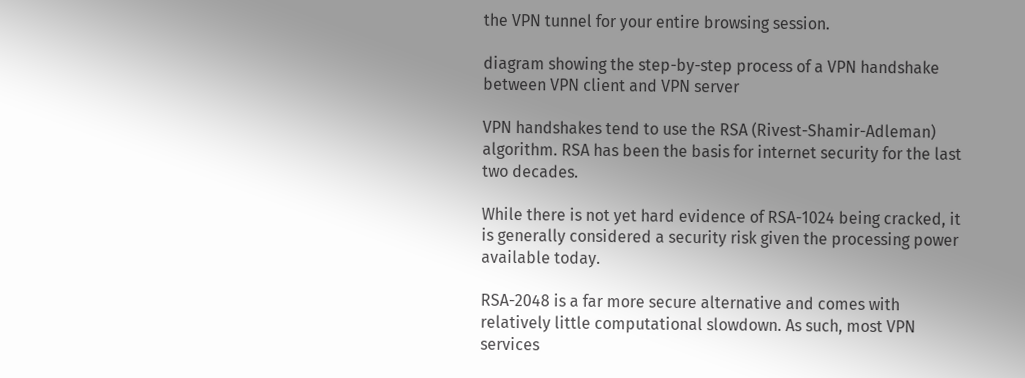the VPN tunnel for your entire browsing session.

diagram showing the step-by-step process of a VPN handshake between VPN client and VPN server

VPN handshakes tend to use the RSA (Rivest-Shamir-Adleman) algorithm. RSA has been the basis for internet security for the last two decades.

While there is not yet hard evidence of RSA-1024 being cracked, it is generally considered a security risk given the processing power available today.

RSA-2048 is a far more secure alternative and comes with relatively little computational slowdown. As such, most VPN services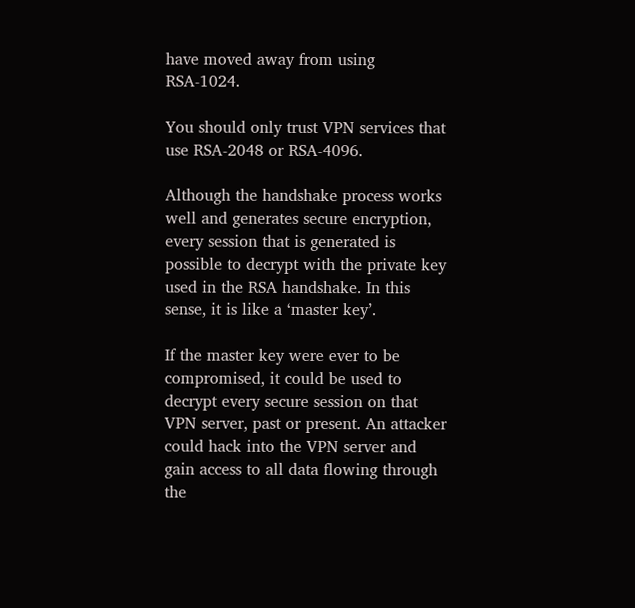have moved away from using RSA-1024.

You should only trust VPN services that use RSA-2048 or RSA-4096.

Although the handshake process works well and generates secure encryption, every session that is generated is possible to decrypt with the private key used in the RSA handshake. In this sense, it is like a ‘master key’.

If the master key were ever to be compromised, it could be used to decrypt every secure session on that VPN server, past or present. An attacker could hack into the VPN server and gain access to all data flowing through the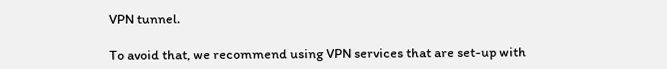VPN tunnel.

To avoid that, we recommend using VPN services that are set-up with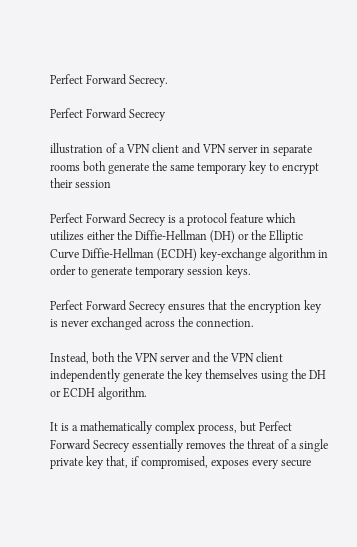Perfect Forward Secrecy.

Perfect Forward Secrecy

illustration of a VPN client and VPN server in separate rooms both generate the same temporary key to encrypt their session

Perfect Forward Secrecy is a protocol feature which utilizes either the Diffie-Hellman (DH) or the Elliptic Curve Diffie-Hellman (ECDH) key-exchange algorithm in order to generate temporary session keys.

Perfect Forward Secrecy ensures that the encryption key is never exchanged across the connection.

Instead, both the VPN server and the VPN client independently generate the key themselves using the DH or ECDH algorithm.

It is a mathematically complex process, but Perfect Forward Secrecy essentially removes the threat of a single private key that, if compromised, exposes every secure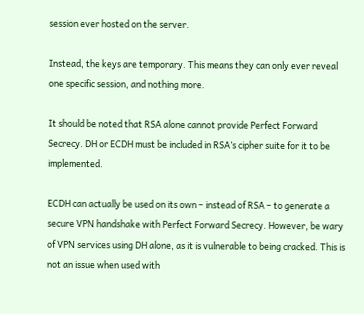session ever hosted on the server.

Instead, the keys are temporary. This means they can only ever reveal one specific session, and nothing more.

It should be noted that RSA alone cannot provide Perfect Forward Secrecy. DH or ECDH must be included in RSA’s cipher suite for it to be implemented.

ECDH can actually be used on its own – instead of RSA – to generate a secure VPN handshake with Perfect Forward Secrecy. However, be wary of VPN services using DH alone, as it is vulnerable to being cracked. This is not an issue when used with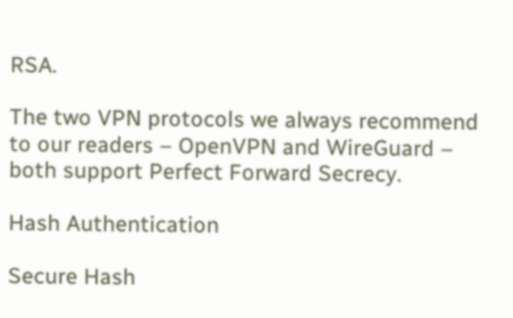RSA.

The two VPN protocols we always recommend to our readers – OpenVPN and WireGuard – both support Perfect Forward Secrecy.

Hash Authentication

Secure Hash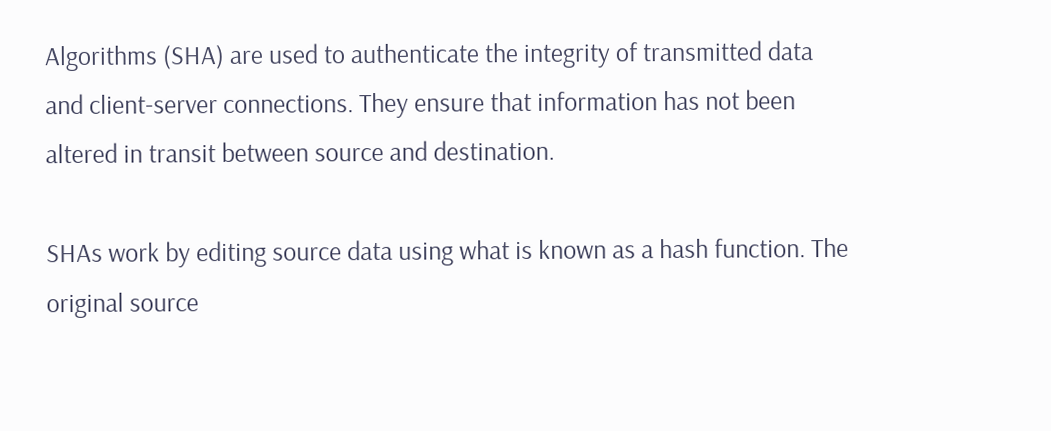Algorithms (SHA) are used to authenticate the integrity of transmitted data and client-server connections. They ensure that information has not been altered in transit between source and destination.

SHAs work by editing source data using what is known as a hash function. The original source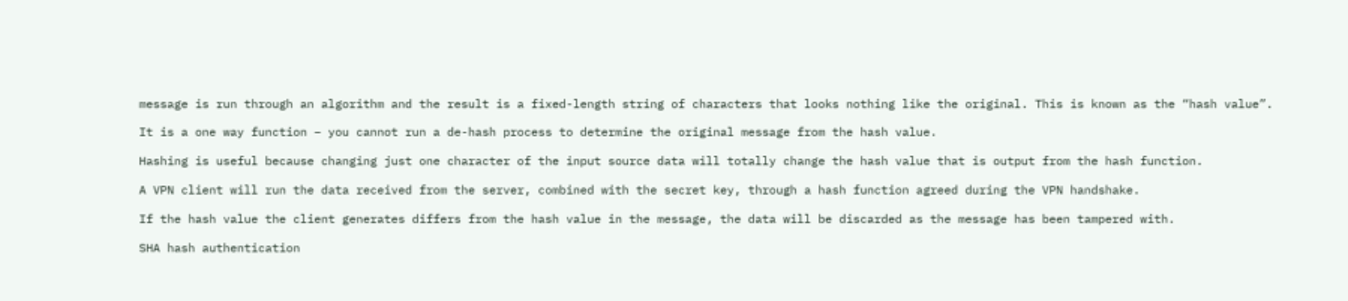message is run through an algorithm and the result is a fixed-length string of characters that looks nothing like the original. This is known as the “hash value”.

It is a one way function – you cannot run a de-hash process to determine the original message from the hash value.

Hashing is useful because changing just one character of the input source data will totally change the hash value that is output from the hash function.

A VPN client will run the data received from the server, combined with the secret key, through a hash function agreed during the VPN handshake.

If the hash value the client generates differs from the hash value in the message, the data will be discarded as the message has been tampered with.

SHA hash authentication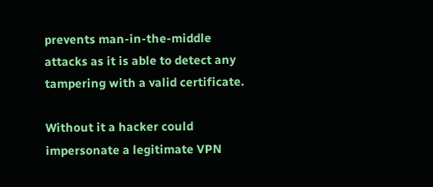prevents man-in-the-middle attacks as it is able to detect any tampering with a valid certificate.

Without it a hacker could impersonate a legitimate VPN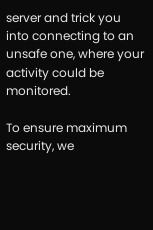server and trick you into connecting to an unsafe one, where your activity could be monitored.

To ensure maximum security, we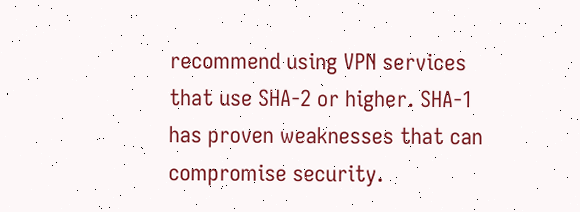recommend using VPN services that use SHA-2 or higher. SHA-1 has proven weaknesses that can compromise security.